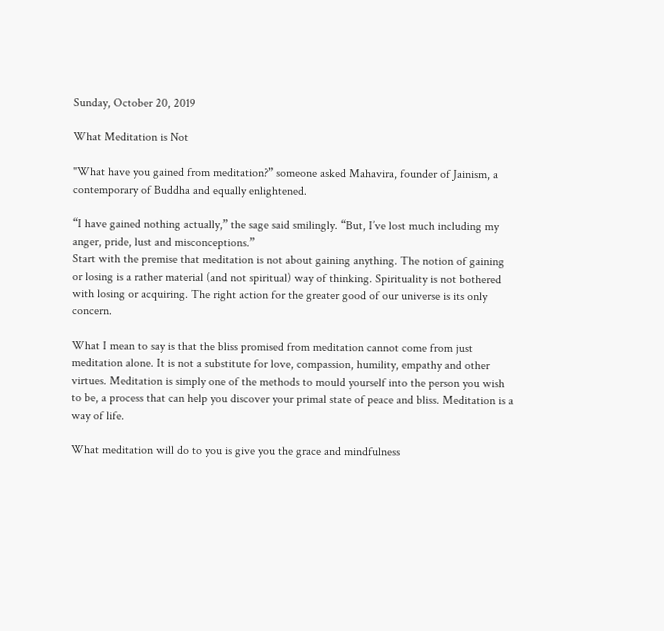Sunday, October 20, 2019

What Meditation is Not

"What have you gained from meditation?” someone asked Mahavira, founder of Jainism, a contemporary of Buddha and equally enlightened.

“I have gained nothing actually,” the sage said smilingly. “But, I’ve lost much including my anger, pride, lust and misconceptions.”
Start with the premise that meditation is not about gaining anything. The notion of gaining or losing is a rather material (and not spiritual) way of thinking. Spirituality is not bothered with losing or acquiring. The right action for the greater good of our universe is its only concern.

What I mean to say is that the bliss promised from meditation cannot come from just meditation alone. It is not a substitute for love, compassion, humility, empathy and other virtues. Meditation is simply one of the methods to mould yourself into the person you wish to be, a process that can help you discover your primal state of peace and bliss. Meditation is a way of life.

What meditation will do to you is give you the grace and mindfulness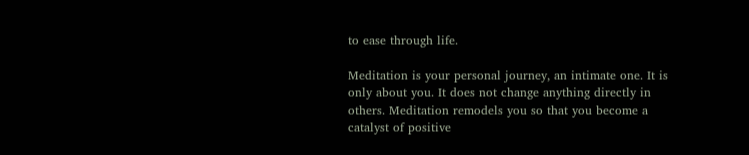to ease through life.

Meditation is your personal journey, an intimate one. It is only about you. It does not change anything directly in others. Meditation remodels you so that you become a catalyst of positive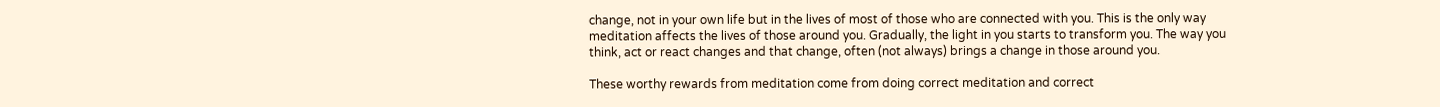change, not in your own life but in the lives of most of those who are connected with you. This is the only way meditation affects the lives of those around you. Gradually, the light in you starts to transform you. The way you think, act or react changes and that change, often (not always) brings a change in those around you.

These worthy rewards from meditation come from doing correct meditation and correct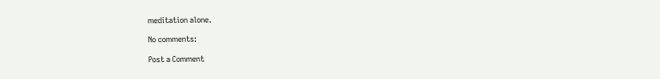meditation alone.

No comments:

Post a Comment